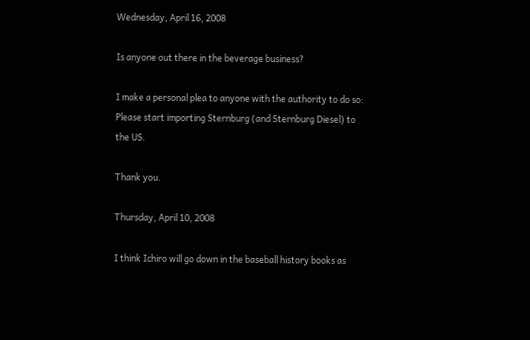Wednesday, April 16, 2008

Is anyone out there in the beverage business?

I make a personal plea to anyone with the authority to do so:  Please start importing Sternburg (and Sternburg Diesel) to the US.

Thank you.

Thursday, April 10, 2008

I think Ichiro will go down in the baseball history books as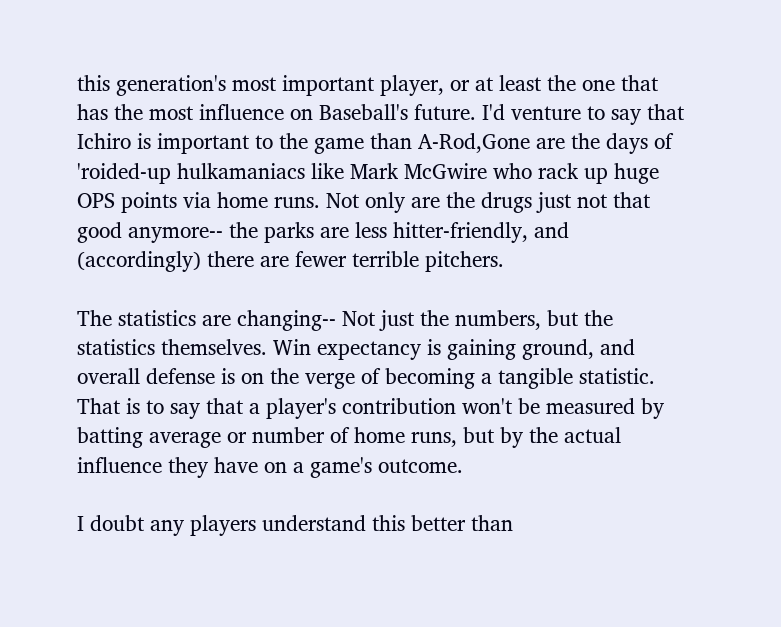this generation's most important player, or at least the one that has the most influence on Baseball's future. I'd venture to say that Ichiro is important to the game than A-Rod,Gone are the days of 'roided-up hulkamaniacs like Mark McGwire who rack up huge OPS points via home runs. Not only are the drugs just not that good anymore-- the parks are less hitter-friendly, and (accordingly) there are fewer terrible pitchers.

The statistics are changing-- Not just the numbers, but the statistics themselves. Win expectancy is gaining ground, and overall defense is on the verge of becoming a tangible statistic. That is to say that a player's contribution won't be measured by batting average or number of home runs, but by the actual influence they have on a game's outcome.

I doubt any players understand this better than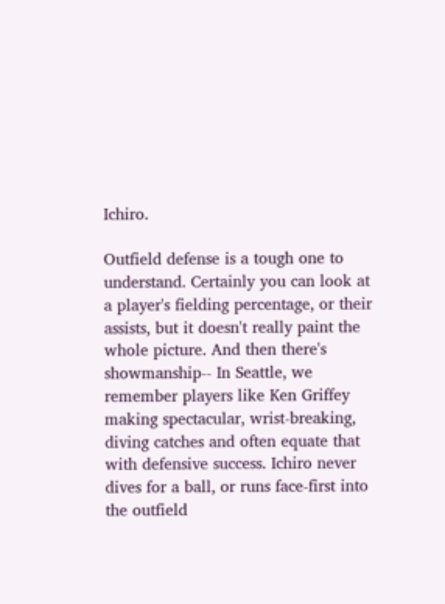Ichiro.

Outfield defense is a tough one to understand. Certainly you can look at a player's fielding percentage, or their assists, but it doesn't really paint the whole picture. And then there's showmanship-- In Seattle, we remember players like Ken Griffey making spectacular, wrist-breaking, diving catches and often equate that with defensive success. Ichiro never dives for a ball, or runs face-first into the outfield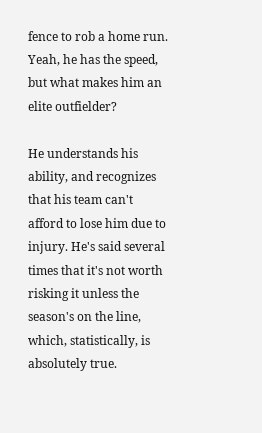fence to rob a home run. Yeah, he has the speed, but what makes him an elite outfielder?

He understands his ability, and recognizes that his team can't afford to lose him due to injury. He's said several times that it's not worth risking it unless the season's on the line, which, statistically, is absolutely true.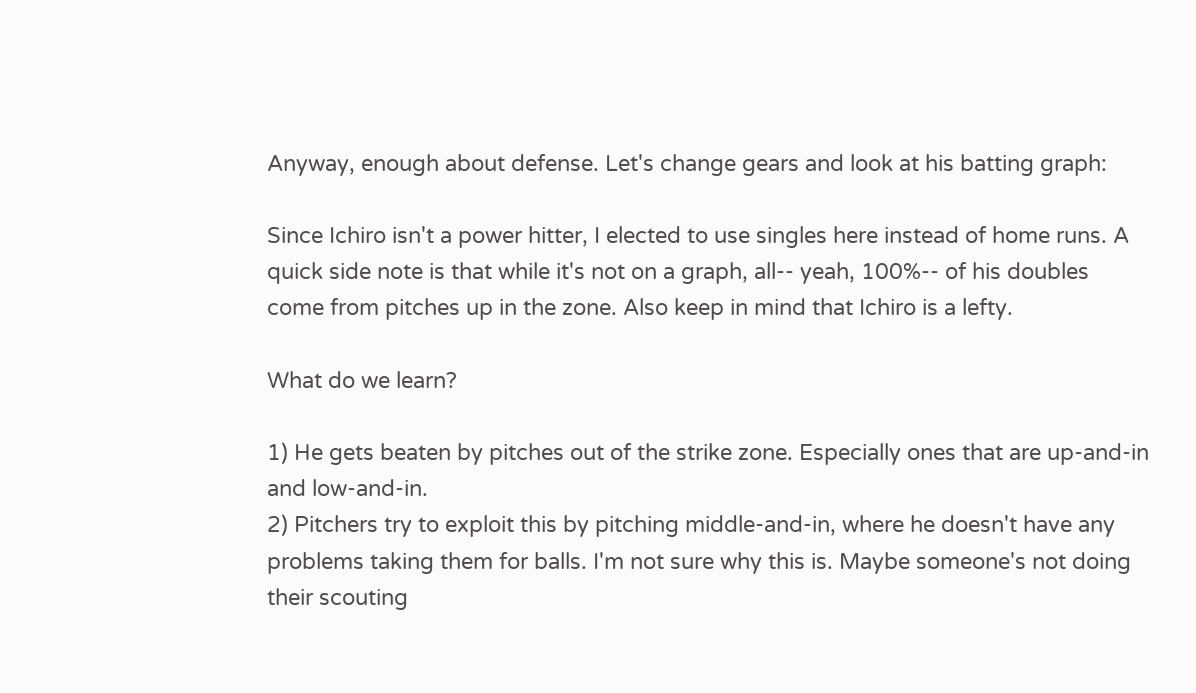Anyway, enough about defense. Let's change gears and look at his batting graph:

Since Ichiro isn't a power hitter, I elected to use singles here instead of home runs. A quick side note is that while it's not on a graph, all-- yeah, 100%-- of his doubles come from pitches up in the zone. Also keep in mind that Ichiro is a lefty.

What do we learn?

1) He gets beaten by pitches out of the strike zone. Especially ones that are up-and-in and low-and-in.
2) Pitchers try to exploit this by pitching middle-and-in, where he doesn't have any problems taking them for balls. I'm not sure why this is. Maybe someone's not doing their scouting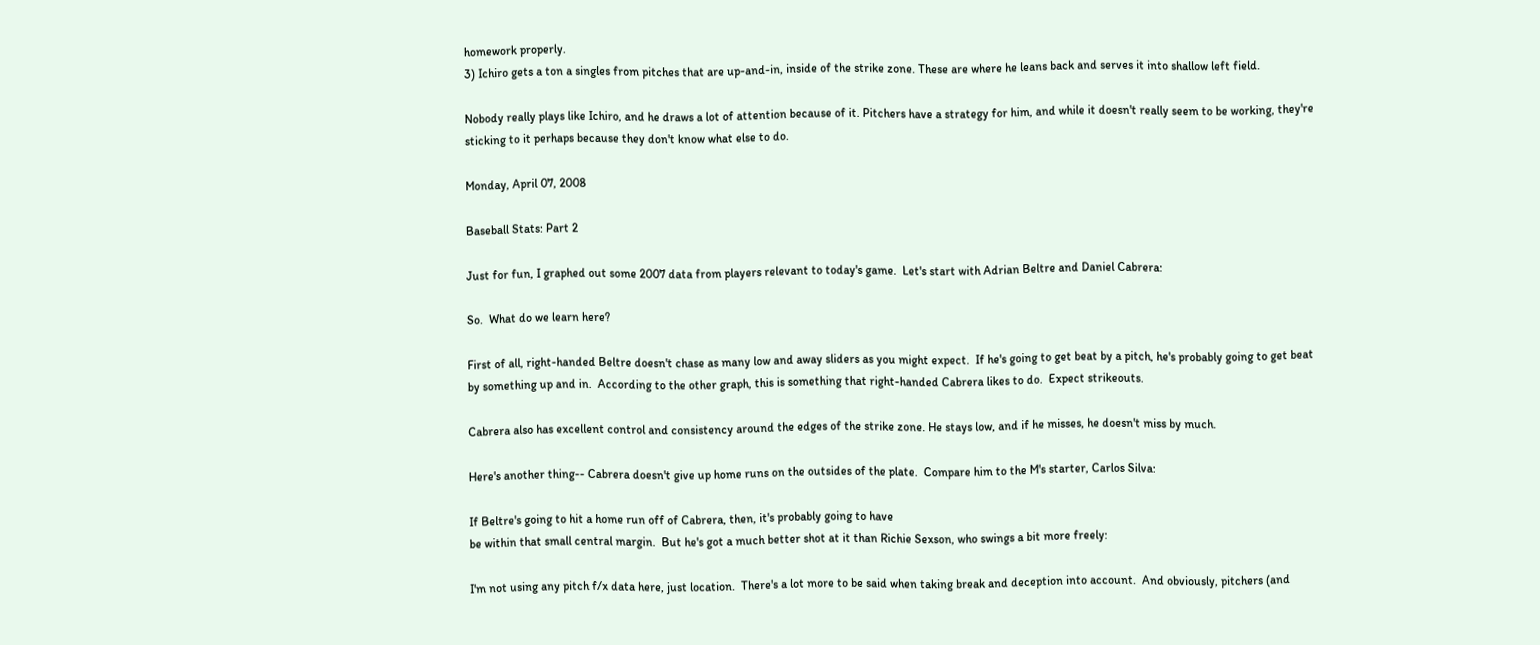homework properly.
3) Ichiro gets a ton a singles from pitches that are up-and-in, inside of the strike zone. These are where he leans back and serves it into shallow left field.

Nobody really plays like Ichiro, and he draws a lot of attention because of it. Pitchers have a strategy for him, and while it doesn't really seem to be working, they're sticking to it perhaps because they don't know what else to do.

Monday, April 07, 2008

Baseball Stats: Part 2

Just for fun, I graphed out some 2007 data from players relevant to today's game.  Let's start with Adrian Beltre and Daniel Cabrera:

So.  What do we learn here?

First of all, right-handed Beltre doesn't chase as many low and away sliders as you might expect.  If he's going to get beat by a pitch, he's probably going to get beat by something up and in.  According to the other graph, this is something that right-handed Cabrera likes to do.  Expect strikeouts.

Cabrera also has excellent control and consistency around the edges of the strike zone. He stays low, and if he misses, he doesn't miss by much.

Here's another thing-- Cabrera doesn't give up home runs on the outsides of the plate.  Compare him to the M's starter, Carlos Silva:

If Beltre's going to hit a home run off of Cabrera, then, it's probably going to have
be within that small central margin.  But he's got a much better shot at it than Richie Sexson, who swings a bit more freely:

I'm not using any pitch f/x data here, just location.  There's a lot more to be said when taking break and deception into account.  And obviously, pitchers (and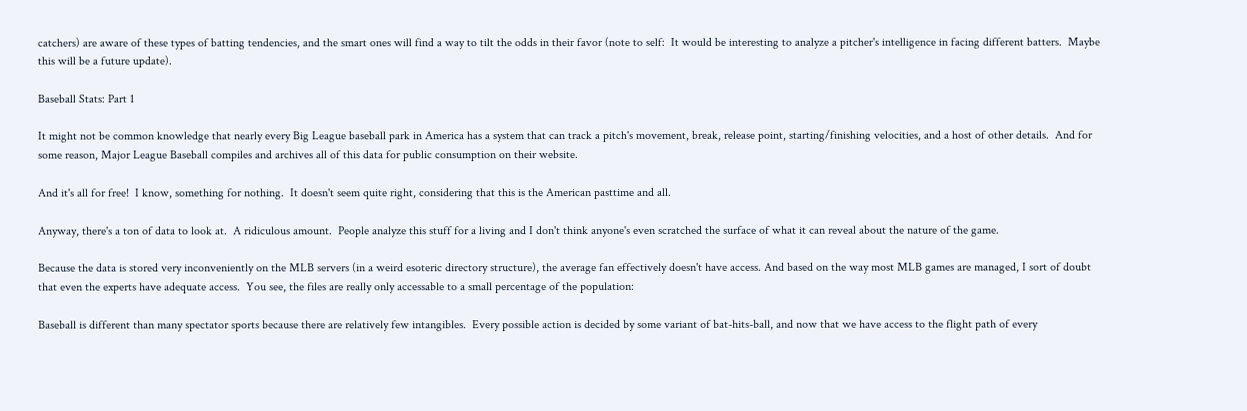catchers) are aware of these types of batting tendencies, and the smart ones will find a way to tilt the odds in their favor (note to self:  It would be interesting to analyze a pitcher's intelligence in facing different batters.  Maybe this will be a future update).

Baseball Stats: Part 1

It might not be common knowledge that nearly every Big League baseball park in America has a system that can track a pitch's movement, break, release point, starting/finishing velocities, and a host of other details.  And for some reason, Major League Baseball compiles and archives all of this data for public consumption on their website.

And it's all for free!  I know, something for nothing.  It doesn't seem quite right, considering that this is the American pasttime and all.

Anyway, there's a ton of data to look at.  A ridiculous amount.  People analyze this stuff for a living and I don't think anyone's even scratched the surface of what it can reveal about the nature of the game.

Because the data is stored very inconveniently on the MLB servers (in a weird esoteric directory structure), the average fan effectively doesn't have access. And based on the way most MLB games are managed, I sort of doubt that even the experts have adequate access.  You see, the files are really only accessable to a small percentage of the population:

Baseball is different than many spectator sports because there are relatively few intangibles.  Every possible action is decided by some variant of bat-hits-ball, and now that we have access to the flight path of every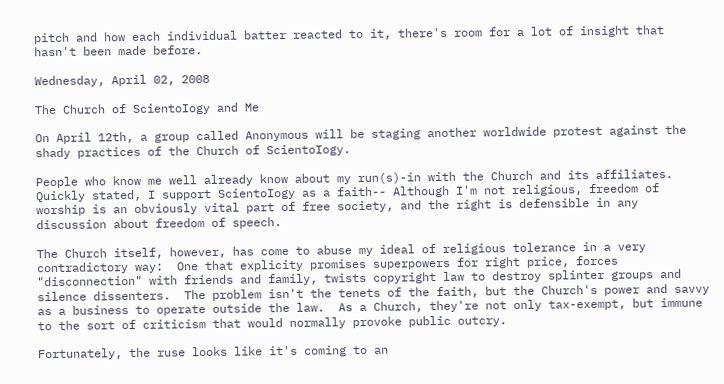pitch and how each individual batter reacted to it, there's room for a lot of insight that hasn't been made before.

Wednesday, April 02, 2008

The Church of ScientoIogy and Me

On April 12th, a group called Anonymous will be staging another worldwide protest against the shady practices of the Church of ScientoIogy.

People who know me well already know about my run(s)-in with the Church and its affiliates.  Quickly stated, I support ScientoIogy as a faith-- Although I'm not religious, freedom of worship is an obviously vital part of free society, and the right is defensible in any discussion about freedom of speech.

The Church itself, however, has come to abuse my ideal of religious tolerance in a very contradictory way:  One that explicity promises superpowers for right price, forces "disconnection" with friends and family, twists copyright law to destroy splinter groups and silence dissenters.  The problem isn't the tenets of the faith, but the Church's power and savvy as a business to operate outside the law.  As a Church, they're not only tax-exempt, but immune to the sort of criticism that would normally provoke public outcry.

Fortunately, the ruse looks like it's coming to an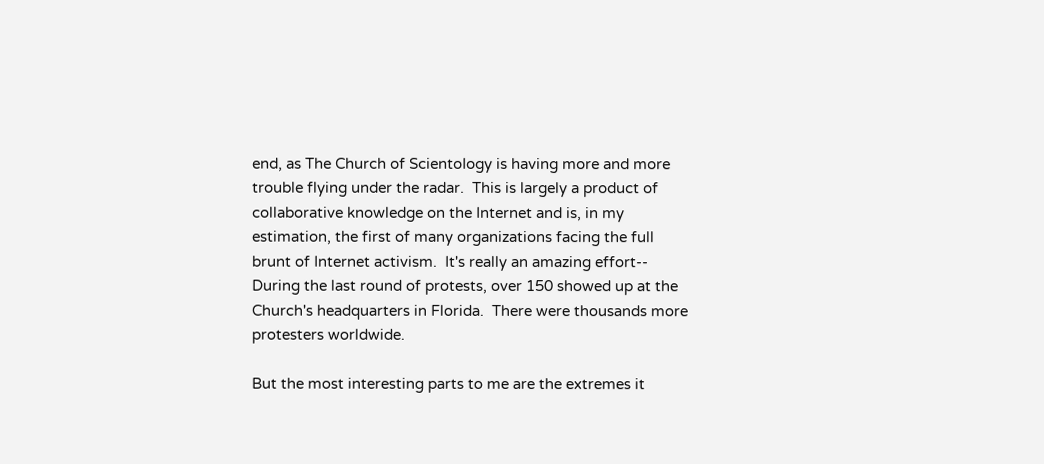end, as The Church of ScientoIogy is having more and more trouble flying under the radar.  This is largely a product of collaborative knowledge on the Internet and is, in my estimation, the first of many organizations facing the full brunt of Internet activism.  It's really an amazing effort-- During the last round of protests, over 150 showed up at the Church's headquarters in Florida.  There were thousands more protesters worldwide.

But the most interesting parts to me are the extremes it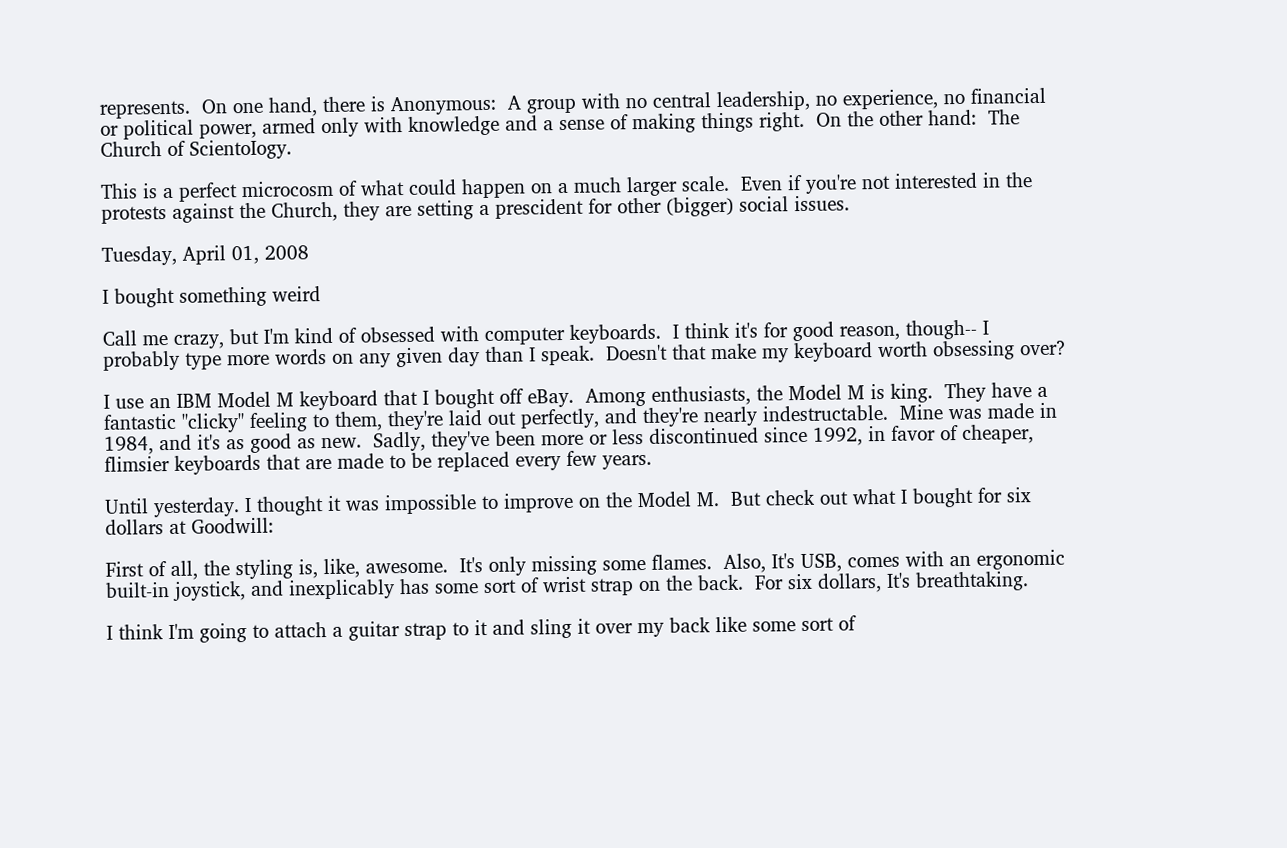represents.  On one hand, there is Anonymous:  A group with no central leadership, no experience, no financial or political power, armed only with knowledge and a sense of making things right.  On the other hand:  The Church of ScientoIogy.

This is a perfect microcosm of what could happen on a much larger scale.  Even if you're not interested in the protests against the Church, they are setting a prescident for other (bigger) social issues.

Tuesday, April 01, 2008

I bought something weird

Call me crazy, but I'm kind of obsessed with computer keyboards.  I think it's for good reason, though-- I probably type more words on any given day than I speak.  Doesn't that make my keyboard worth obsessing over?

I use an IBM Model M keyboard that I bought off eBay.  Among enthusiasts, the Model M is king.  They have a fantastic "clicky" feeling to them, they're laid out perfectly, and they're nearly indestructable.  Mine was made in 1984, and it's as good as new.  Sadly, they've been more or less discontinued since 1992, in favor of cheaper, flimsier keyboards that are made to be replaced every few years.

Until yesterday. I thought it was impossible to improve on the Model M.  But check out what I bought for six dollars at Goodwill:

First of all, the styling is, like, awesome.  It's only missing some flames.  Also, It's USB, comes with an ergonomic built-in joystick, and inexplicably has some sort of wrist strap on the back.  For six dollars, It's breathtaking.

I think I'm going to attach a guitar strap to it and sling it over my back like some sort of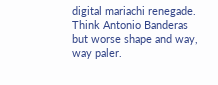digital mariachi renegade. Think Antonio Banderas but worse shape and way, way paler.